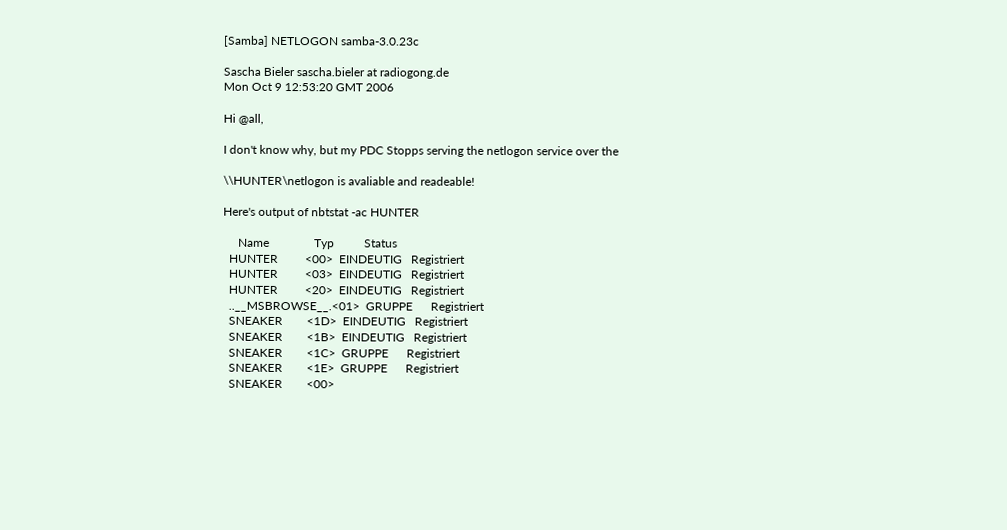[Samba] NETLOGON samba-3.0.23c

Sascha Bieler sascha.bieler at radiogong.de
Mon Oct 9 12:53:20 GMT 2006

Hi @all,

I don't know why, but my PDC Stopps serving the netlogon service over the

\\HUNTER\netlogon is avaliable and readeable!

Here's output of nbtstat -ac HUNTER

     Name               Typ          Status
  HUNTER         <00>  EINDEUTIG   Registriert
  HUNTER         <03>  EINDEUTIG   Registriert
  HUNTER         <20>  EINDEUTIG   Registriert
  ..__MSBROWSE__.<01>  GRUPPE      Registriert
  SNEAKER        <1D>  EINDEUTIG   Registriert
  SNEAKER        <1B>  EINDEUTIG   Registriert
  SNEAKER        <1C>  GRUPPE      Registriert
  SNEAKER        <1E>  GRUPPE      Registriert
  SNEAKER        <00>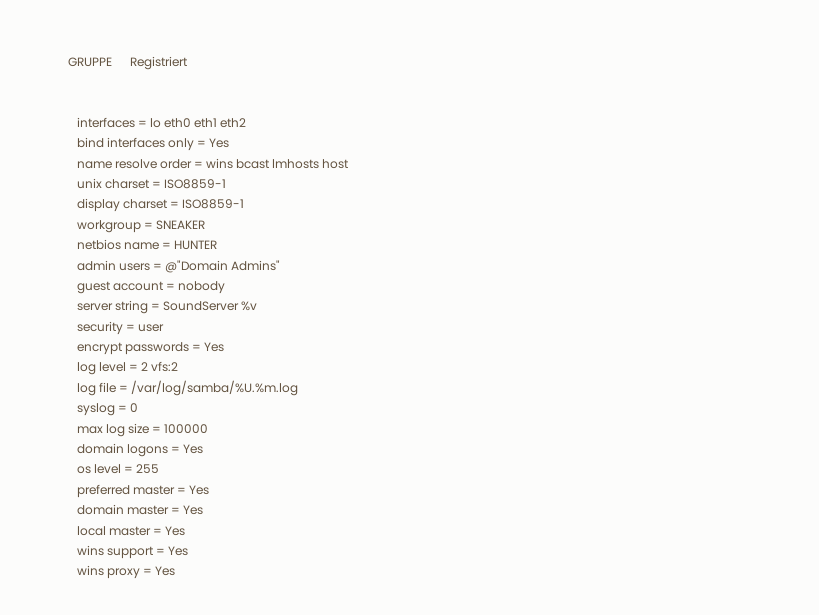GRUPPE      Registriert


   interfaces = lo eth0 eth1 eth2
   bind interfaces only = Yes
   name resolve order = wins bcast lmhosts host
   unix charset = ISO8859-1
   display charset = ISO8859-1
   workgroup = SNEAKER
   netbios name = HUNTER
   admin users = @"Domain Admins"
   guest account = nobody
   server string = SoundServer %v
   security = user
   encrypt passwords = Yes
   log level = 2 vfs:2
   log file = /var/log/samba/%U.%m.log
   syslog = 0
   max log size = 100000
   domain logons = Yes
   os level = 255
   preferred master = Yes
   domain master = Yes
   local master = Yes
   wins support = Yes
   wins proxy = Yes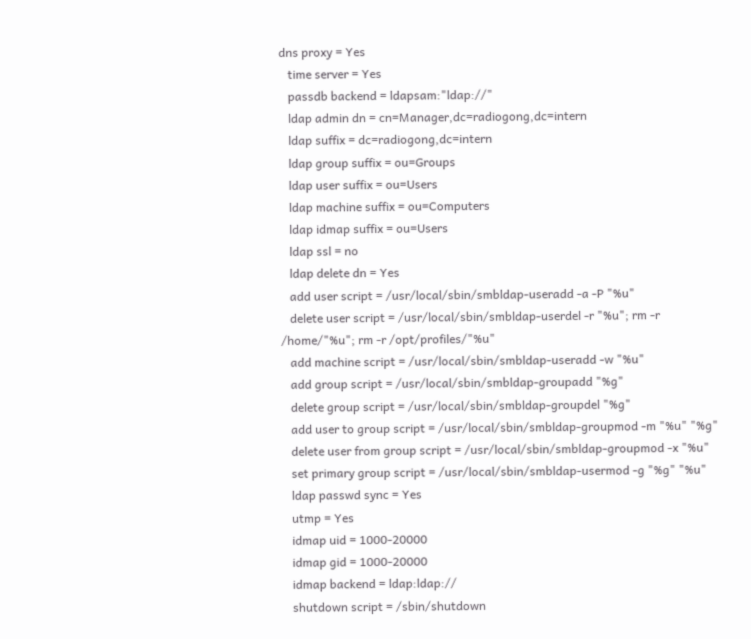dns proxy = Yes
   time server = Yes
   passdb backend = ldapsam:"ldap://"
   ldap admin dn = cn=Manager,dc=radiogong,dc=intern
   ldap suffix = dc=radiogong,dc=intern
   ldap group suffix = ou=Groups
   ldap user suffix = ou=Users
   ldap machine suffix = ou=Computers
   ldap idmap suffix = ou=Users
   ldap ssl = no
   ldap delete dn = Yes
   add user script = /usr/local/sbin/smbldap-useradd -a -P "%u"
   delete user script = /usr/local/sbin/smbldap-userdel -r "%u"; rm -r
/home/"%u"; rm -r /opt/profiles/"%u"
   add machine script = /usr/local/sbin/smbldap-useradd -w "%u"
   add group script = /usr/local/sbin/smbldap-groupadd "%g"
   delete group script = /usr/local/sbin/smbldap-groupdel "%g"
   add user to group script = /usr/local/sbin/smbldap-groupmod -m "%u" "%g"
   delete user from group script = /usr/local/sbin/smbldap-groupmod -x "%u"
   set primary group script = /usr/local/sbin/smbldap-usermod -g "%g" "%u"
   ldap passwd sync = Yes
   utmp = Yes
   idmap uid = 1000-20000
   idmap gid = 1000-20000
   idmap backend = ldap:ldap://
   shutdown script = /sbin/shutdown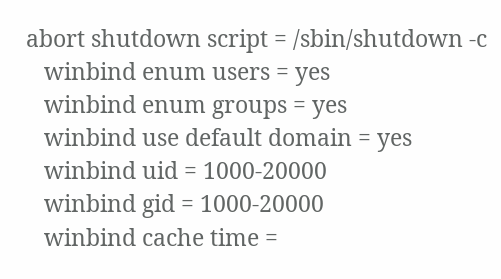abort shutdown script = /sbin/shutdown -c
   winbind enum users = yes
   winbind enum groups = yes
   winbind use default domain = yes
   winbind uid = 1000-20000
   winbind gid = 1000-20000
   winbind cache time =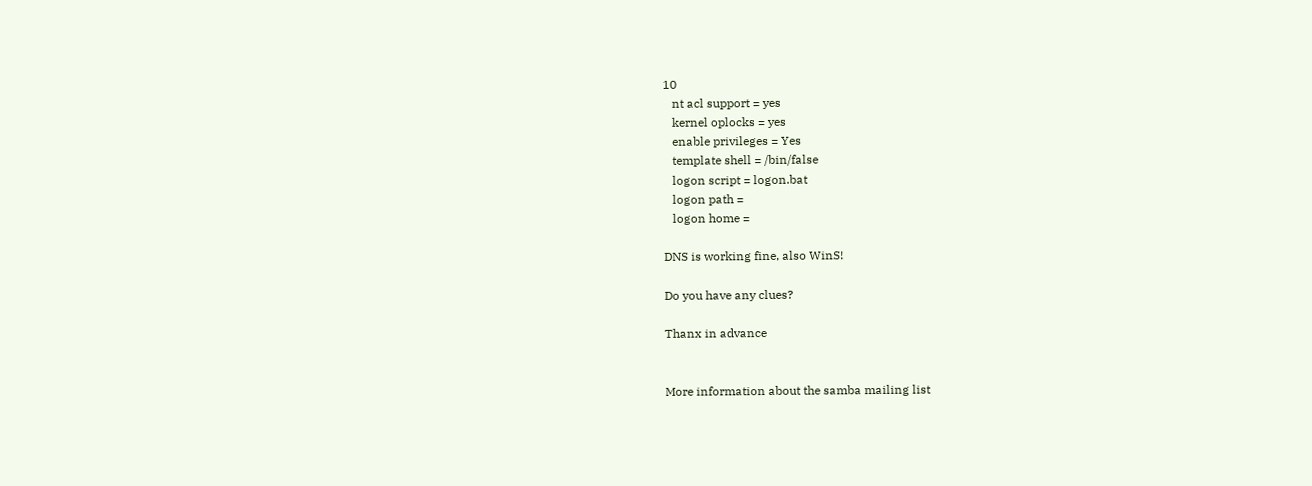10
   nt acl support = yes
   kernel oplocks = yes
   enable privileges = Yes
   template shell = /bin/false
   logon script = logon.bat
   logon path =
   logon home =

DNS is working fine, also WinS!

Do you have any clues?

Thanx in advance


More information about the samba mailing list